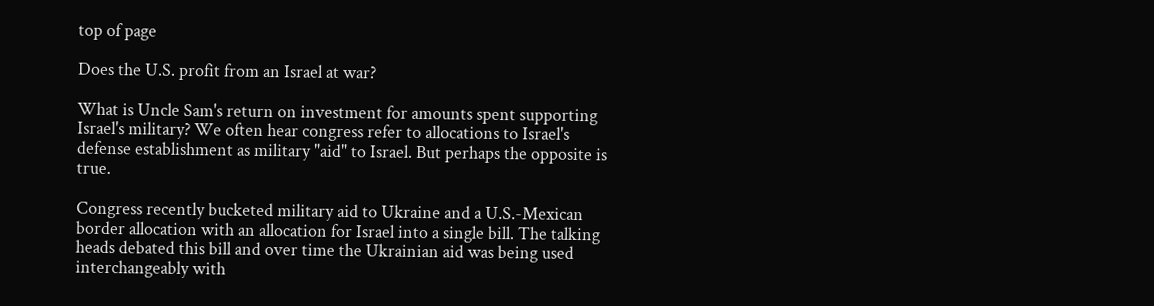top of page

Does the U.S. profit from an Israel at war?

What is Uncle Sam's return on investment for amounts spent supporting Israel's military? We often hear congress refer to allocations to Israel's defense establishment as military "aid" to Israel. But perhaps the opposite is true.

Congress recently bucketed military aid to Ukraine and a U.S.-Mexican border allocation with an allocation for Israel into a single bill. The talking heads debated this bill and over time the Ukrainian aid was being used interchangeably with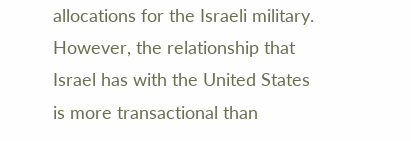allocations for the Israeli military. However, the relationship that Israel has with the United States is more transactional than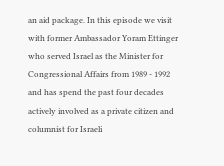an aid package. In this episode we visit with former Ambassador Yoram Ettinger who served Israel as the Minister for Congressional Affairs from 1989 - 1992 and has spend the past four decades actively involved as a private citizen and columnist for Israeli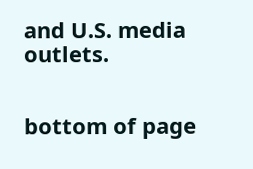and U.S. media outlets.


bottom of page